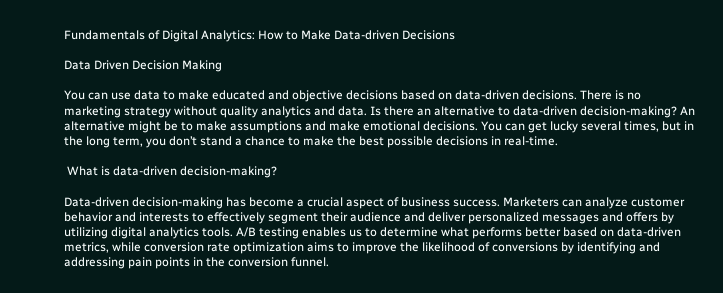Fundamentals of Digital Analytics: How to Make Data-driven Decisions

Data Driven Decision Making

You can use data to make educated and objective decisions based on data-driven decisions. There is no marketing strategy without quality analytics and data. Is there an alternative to data-driven decision-making? An alternative might be to make assumptions and make emotional decisions. You can get lucky several times, but in the long term, you don’t stand a chance to make the best possible decisions in real-time.

 What is data-driven decision-making?

Data-driven decision-making has become a crucial aspect of business success. Marketers can analyze customer behavior and interests to effectively segment their audience and deliver personalized messages and offers by utilizing digital analytics tools. A/B testing enables us to determine what performs better based on data-driven metrics, while conversion rate optimization aims to improve the likelihood of conversions by identifying and addressing pain points in the conversion funnel.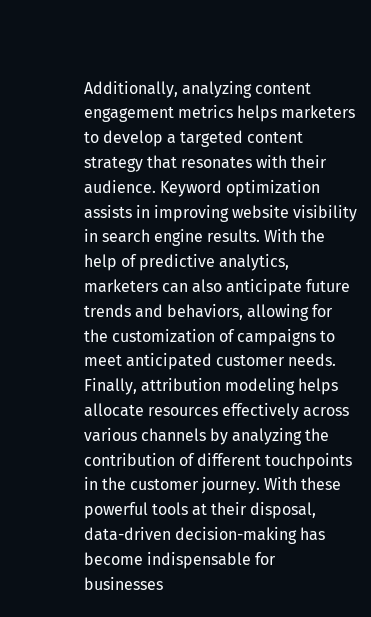Additionally, analyzing content engagement metrics helps marketers to develop a targeted content strategy that resonates with their audience. Keyword optimization assists in improving website visibility in search engine results. With the help of predictive analytics, marketers can also anticipate future trends and behaviors, allowing for the customization of campaigns to meet anticipated customer needs.
Finally, attribution modeling helps allocate resources effectively across various channels by analyzing the contribution of different touchpoints in the customer journey. With these powerful tools at their disposal, data-driven decision-making has become indispensable for businesses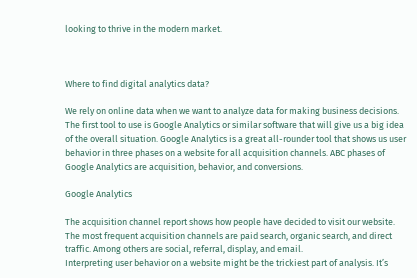looking to thrive in the modern market.



Where to find digital analytics data?

We rely on online data when we want to analyze data for making business decisions. The first tool to use is Google Analytics or similar software that will give us a big idea of the overall situation. Google Analytics is a great all-rounder tool that shows us user behavior in three phases on a website for all acquisition channels. ABC phases of Google Analytics are acquisition, behavior, and conversions.

Google Analytics

The acquisition channel report shows how people have decided to visit our website. The most frequent acquisition channels are paid search, organic search, and direct traffic. Among others are social, referral, display, and email.
Interpreting user behavior on a website might be the trickiest part of analysis. It’s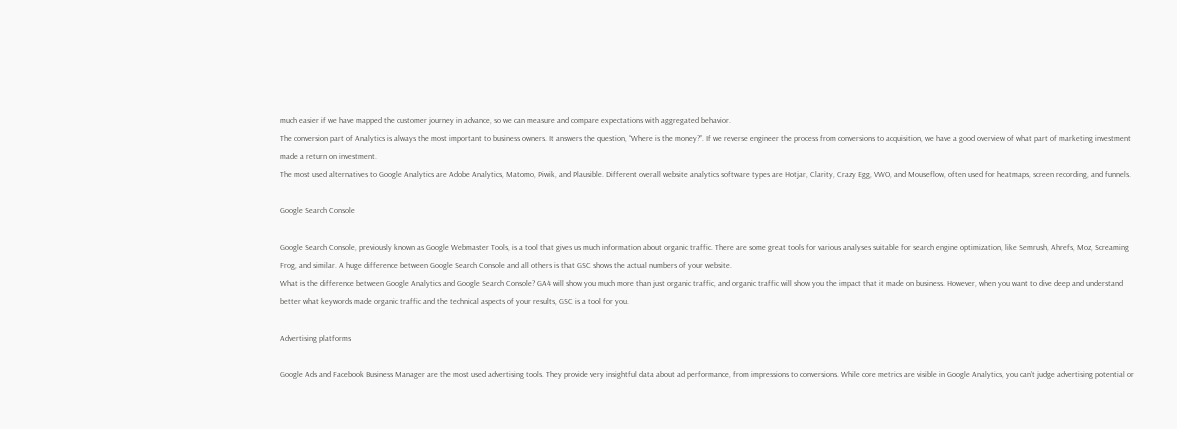much easier if we have mapped the customer journey in advance, so we can measure and compare expectations with aggregated behavior.
The conversion part of Analytics is always the most important to business owners. It answers the question, “Where is the money?”. If we reverse engineer the process from conversions to acquisition, we have a good overview of what part of marketing investment made a return on investment.
The most used alternatives to Google Analytics are Adobe Analytics, Matomo, Piwik, and Plausible. Different overall website analytics software types are Hotjar, Clarity, Crazy Egg, VWO, and Mouseflow, often used for heatmaps, screen recording, and funnels.

Google Search Console

Google Search Console, previously known as Google Webmaster Tools, is a tool that gives us much information about organic traffic. There are some great tools for various analyses suitable for search engine optimization, like Semrush, Ahrefs, Moz, Screaming Frog, and similar. A huge difference between Google Search Console and all others is that GSC shows the actual numbers of your website.
What is the difference between Google Analytics and Google Search Console? GA4 will show you much more than just organic traffic, and organic traffic will show you the impact that it made on business. However, when you want to dive deep and understand better what keywords made organic traffic and the technical aspects of your results, GSC is a tool for you.

Advertising platforms

Google Ads and Facebook Business Manager are the most used advertising tools. They provide very insightful data about ad performance, from impressions to conversions. While core metrics are visible in Google Analytics, you can’t judge advertising potential or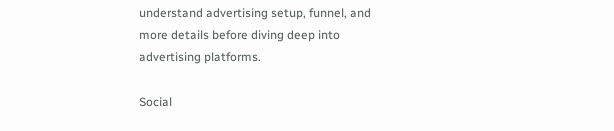understand advertising setup, funnel, and more details before diving deep into advertising platforms.

Social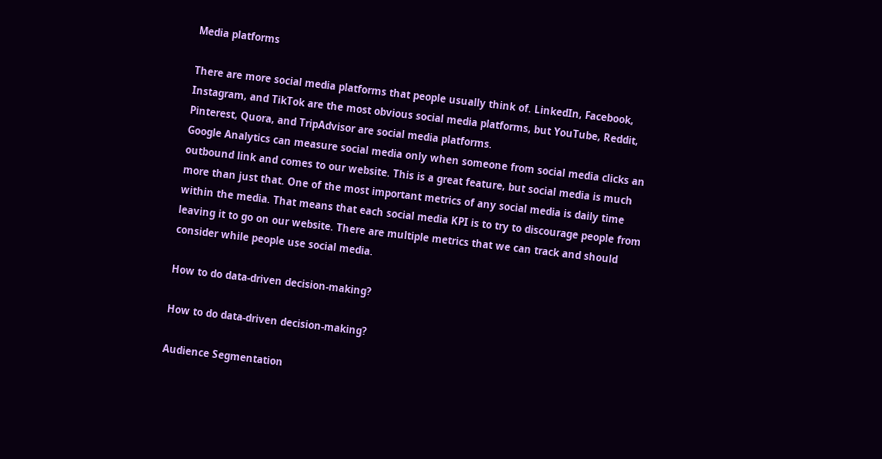Media platforms

There are more social media platforms that people usually think of. LinkedIn, Facebook, Instagram, and TikTok are the most obvious social media platforms, but YouTube, Reddit, Pinterest, Quora, and TripAdvisor are social media platforms.
Google Analytics can measure social media only when someone from social media clicks an outbound link and comes to our website. This is a great feature, but social media is much more than just that. One of the most important metrics of any social media is daily time within the media. That means that each social media KPI is to try to discourage people from leaving it to go on our website. There are multiple metrics that we can track and should consider while people use social media.

How to do data-driven decision-making?

How to do data-driven decision-making?

Audience Segmentation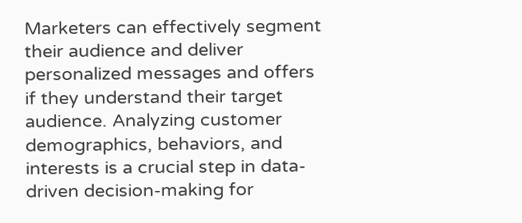Marketers can effectively segment their audience and deliver personalized messages and offers if they understand their target audience. Analyzing customer demographics, behaviors, and interests is a crucial step in data-driven decision-making for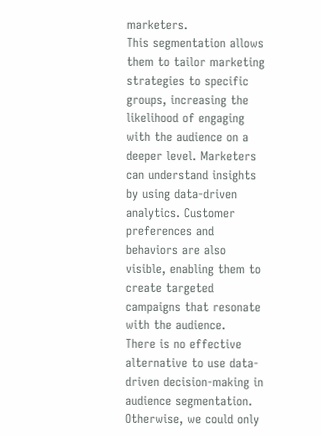marketers.
This segmentation allows them to tailor marketing strategies to specific groups, increasing the likelihood of engaging with the audience on a deeper level. Marketers can understand insights by using data-driven analytics. Customer preferences and behaviors are also visible, enabling them to create targeted campaigns that resonate with the audience.
There is no effective alternative to use data-driven decision-making in audience segmentation. Otherwise, we could only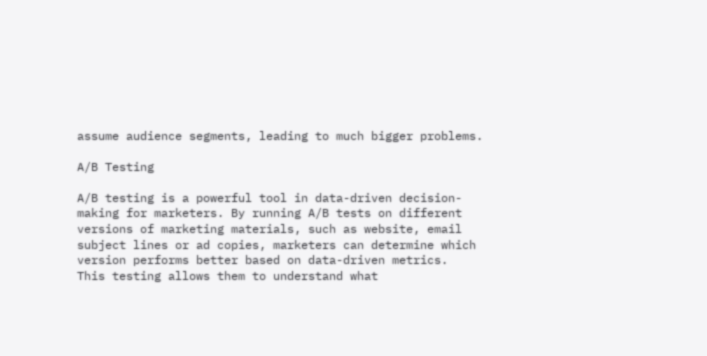assume audience segments, leading to much bigger problems.

A/B Testing

A/B testing is a powerful tool in data-driven decision-making for marketers. By running A/B tests on different versions of marketing materials, such as website, email subject lines or ad copies, marketers can determine which version performs better based on data-driven metrics.
This testing allows them to understand what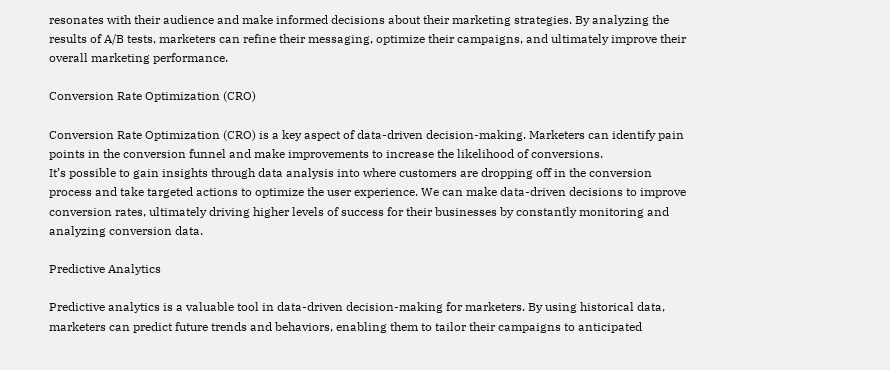resonates with their audience and make informed decisions about their marketing strategies. By analyzing the results of A/B tests, marketers can refine their messaging, optimize their campaigns, and ultimately improve their overall marketing performance.

Conversion Rate Optimization (CRO)

Conversion Rate Optimization (CRO) is a key aspect of data-driven decision-making. Marketers can identify pain points in the conversion funnel and make improvements to increase the likelihood of conversions.
It’s possible to gain insights through data analysis into where customers are dropping off in the conversion process and take targeted actions to optimize the user experience. We can make data-driven decisions to improve conversion rates, ultimately driving higher levels of success for their businesses by constantly monitoring and analyzing conversion data.

Predictive Analytics

Predictive analytics is a valuable tool in data-driven decision-making for marketers. By using historical data, marketers can predict future trends and behaviors, enabling them to tailor their campaigns to anticipated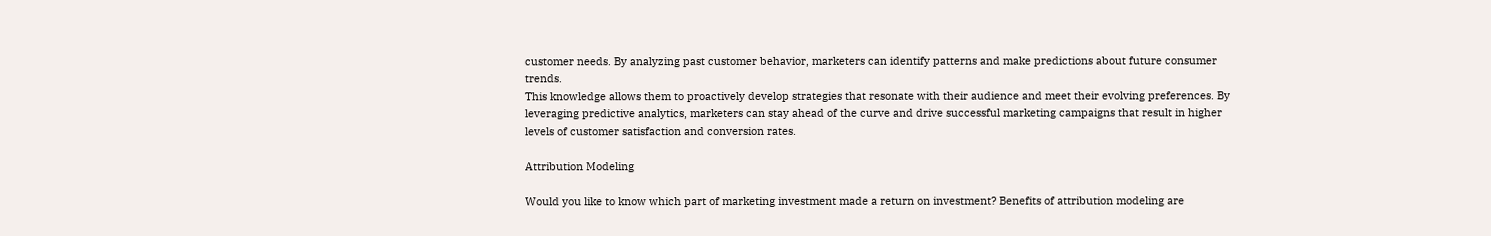customer needs. By analyzing past customer behavior, marketers can identify patterns and make predictions about future consumer trends.
This knowledge allows them to proactively develop strategies that resonate with their audience and meet their evolving preferences. By leveraging predictive analytics, marketers can stay ahead of the curve and drive successful marketing campaigns that result in higher levels of customer satisfaction and conversion rates.

Attribution Modeling

Would you like to know which part of marketing investment made a return on investment? Benefits of attribution modeling are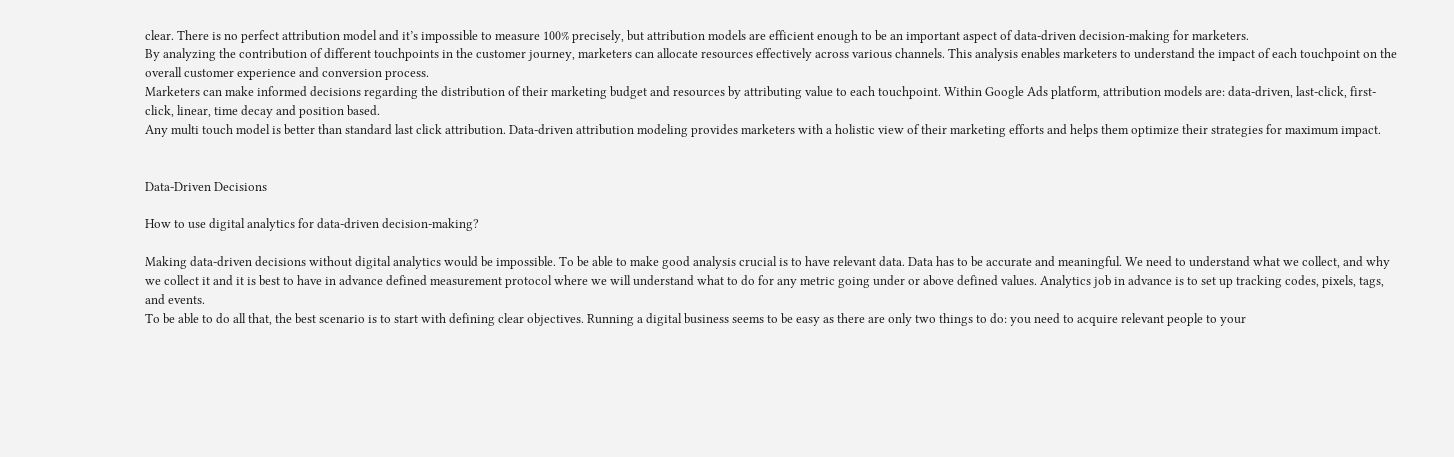clear. There is no perfect attribution model and it’s impossible to measure 100% precisely, but attribution models are efficient enough to be an important aspect of data-driven decision-making for marketers.
By analyzing the contribution of different touchpoints in the customer journey, marketers can allocate resources effectively across various channels. This analysis enables marketers to understand the impact of each touchpoint on the overall customer experience and conversion process.
Marketers can make informed decisions regarding the distribution of their marketing budget and resources by attributing value to each touchpoint. Within Google Ads platform, attribution models are: data-driven, last-click, first-click, linear, time decay and position based.
Any multi touch model is better than standard last click attribution. Data-driven attribution modeling provides marketers with a holistic view of their marketing efforts and helps them optimize their strategies for maximum impact.


Data-Driven Decisions

How to use digital analytics for data-driven decision-making?

Making data-driven decisions without digital analytics would be impossible. To be able to make good analysis crucial is to have relevant data. Data has to be accurate and meaningful. We need to understand what we collect, and why we collect it and it is best to have in advance defined measurement protocol where we will understand what to do for any metric going under or above defined values. Analytics job in advance is to set up tracking codes, pixels, tags, and events.
To be able to do all that, the best scenario is to start with defining clear objectives. Running a digital business seems to be easy as there are only two things to do: you need to acquire relevant people to your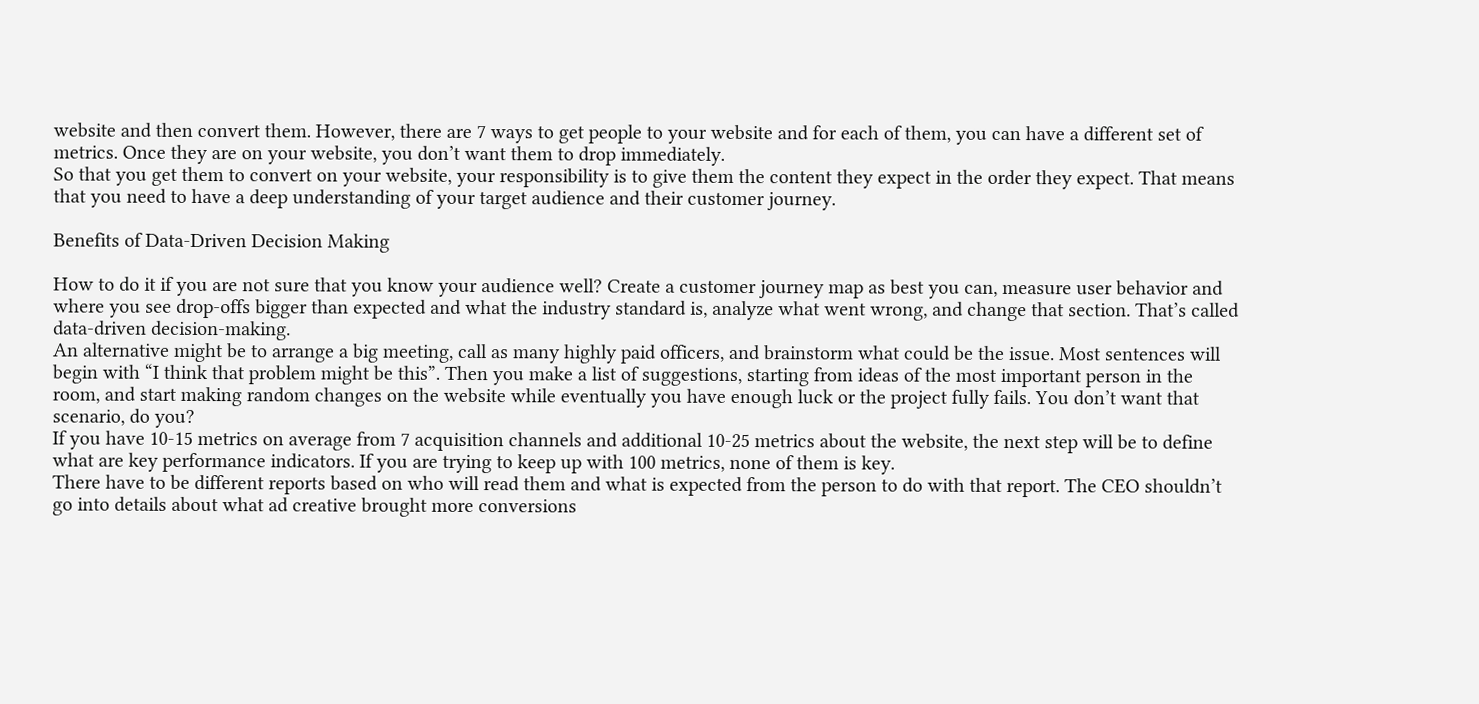website and then convert them. However, there are 7 ways to get people to your website and for each of them, you can have a different set of metrics. Once they are on your website, you don’t want them to drop immediately.
So that you get them to convert on your website, your responsibility is to give them the content they expect in the order they expect. That means that you need to have a deep understanding of your target audience and their customer journey.

Benefits of Data-Driven Decision Making

How to do it if you are not sure that you know your audience well? Create a customer journey map as best you can, measure user behavior and where you see drop-offs bigger than expected and what the industry standard is, analyze what went wrong, and change that section. That’s called data-driven decision-making.
An alternative might be to arrange a big meeting, call as many highly paid officers, and brainstorm what could be the issue. Most sentences will begin with “I think that problem might be this”. Then you make a list of suggestions, starting from ideas of the most important person in the room, and start making random changes on the website while eventually you have enough luck or the project fully fails. You don’t want that scenario, do you?
If you have 10-15 metrics on average from 7 acquisition channels and additional 10-25 metrics about the website, the next step will be to define what are key performance indicators. If you are trying to keep up with 100 metrics, none of them is key.
There have to be different reports based on who will read them and what is expected from the person to do with that report. The CEO shouldn’t go into details about what ad creative brought more conversions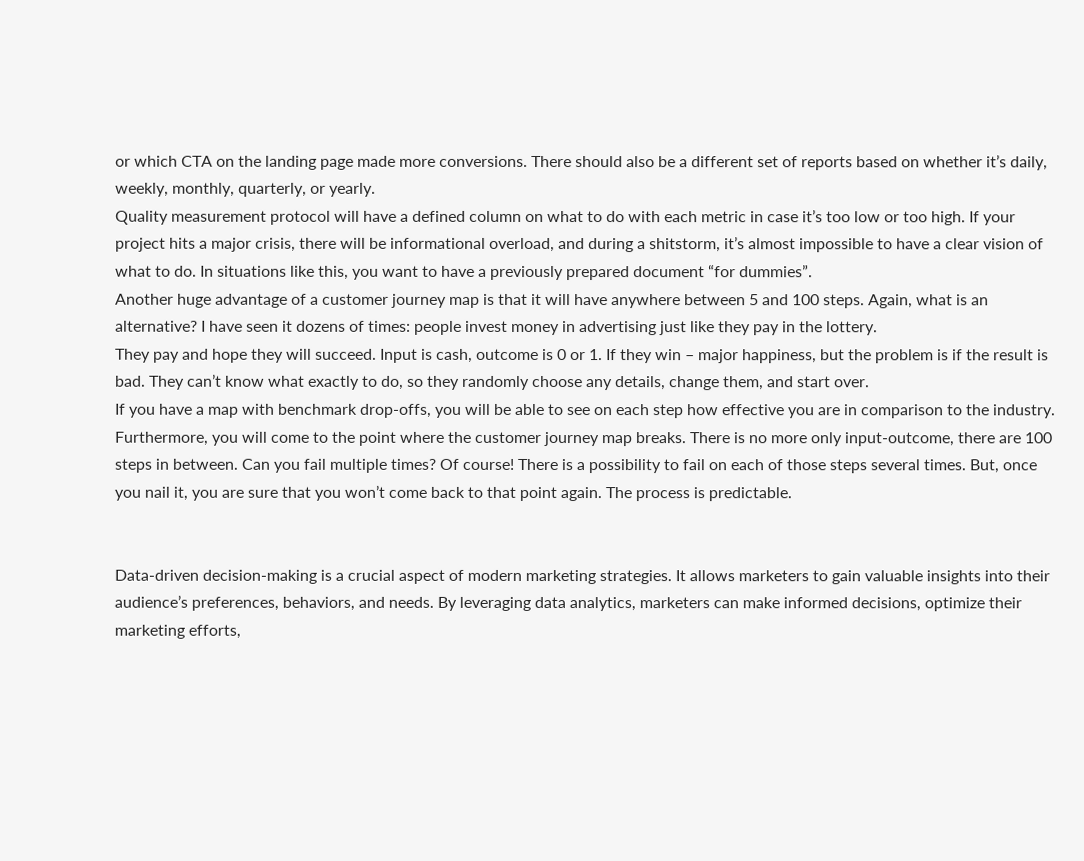or which CTA on the landing page made more conversions. There should also be a different set of reports based on whether it’s daily, weekly, monthly, quarterly, or yearly.
Quality measurement protocol will have a defined column on what to do with each metric in case it’s too low or too high. If your project hits a major crisis, there will be informational overload, and during a shitstorm, it’s almost impossible to have a clear vision of what to do. In situations like this, you want to have a previously prepared document “for dummies”.
Another huge advantage of a customer journey map is that it will have anywhere between 5 and 100 steps. Again, what is an alternative? I have seen it dozens of times: people invest money in advertising just like they pay in the lottery.
They pay and hope they will succeed. Input is cash, outcome is 0 or 1. If they win – major happiness, but the problem is if the result is bad. They can’t know what exactly to do, so they randomly choose any details, change them, and start over.
If you have a map with benchmark drop-offs, you will be able to see on each step how effective you are in comparison to the industry. Furthermore, you will come to the point where the customer journey map breaks. There is no more only input-outcome, there are 100 steps in between. Can you fail multiple times? Of course! There is a possibility to fail on each of those steps several times. But, once you nail it, you are sure that you won’t come back to that point again. The process is predictable.


Data-driven decision-making is a crucial aspect of modern marketing strategies. It allows marketers to gain valuable insights into their audience’s preferences, behaviors, and needs. By leveraging data analytics, marketers can make informed decisions, optimize their marketing efforts,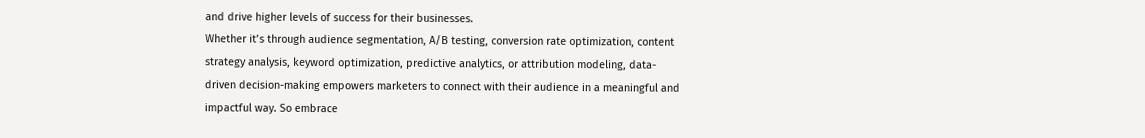and drive higher levels of success for their businesses.
Whether it’s through audience segmentation, A/B testing, conversion rate optimization, content strategy analysis, keyword optimization, predictive analytics, or attribution modeling, data-driven decision-making empowers marketers to connect with their audience in a meaningful and impactful way. So embrace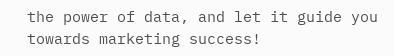the power of data, and let it guide you towards marketing success!